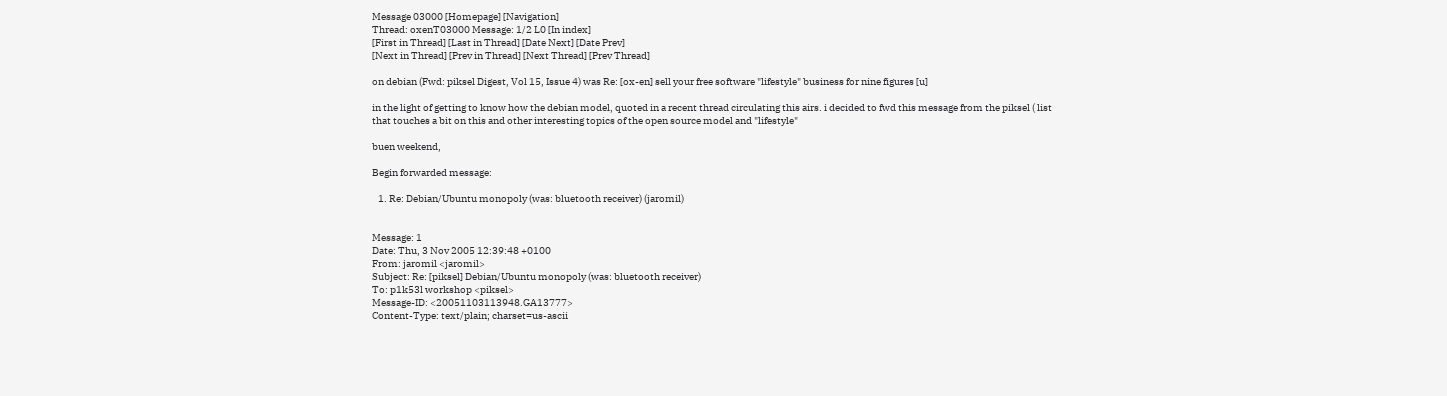Message 03000 [Homepage] [Navigation]
Thread: oxenT03000 Message: 1/2 L0 [In index]
[First in Thread] [Last in Thread] [Date Next] [Date Prev]
[Next in Thread] [Prev in Thread] [Next Thread] [Prev Thread]

on debian (Fwd: piksel Digest, Vol 15, Issue 4) was Re: [ox-en] sell your free software "lifestyle" business for nine figures [u]

in the light of getting to know how the debian model, quoted in a recent thread circulating this airs. i decided to fwd this message from the piksel ( list that touches a bit on this and other interesting topics of the open source model and "lifestyle"

buen weekend,

Begin forwarded message:

   1. Re: Debian/Ubuntu monopoly (was: bluetooth receiver) (jaromil)


Message: 1
Date: Thu, 3 Nov 2005 12:39:48 +0100
From: jaromil <jaromil>
Subject: Re: [piksel] Debian/Ubuntu monopoly (was: bluetooth receiver)
To: p1k53l workshop <piksel>
Message-ID: <20051103113948.GA13777>
Content-Type: text/plain; charset=us-ascii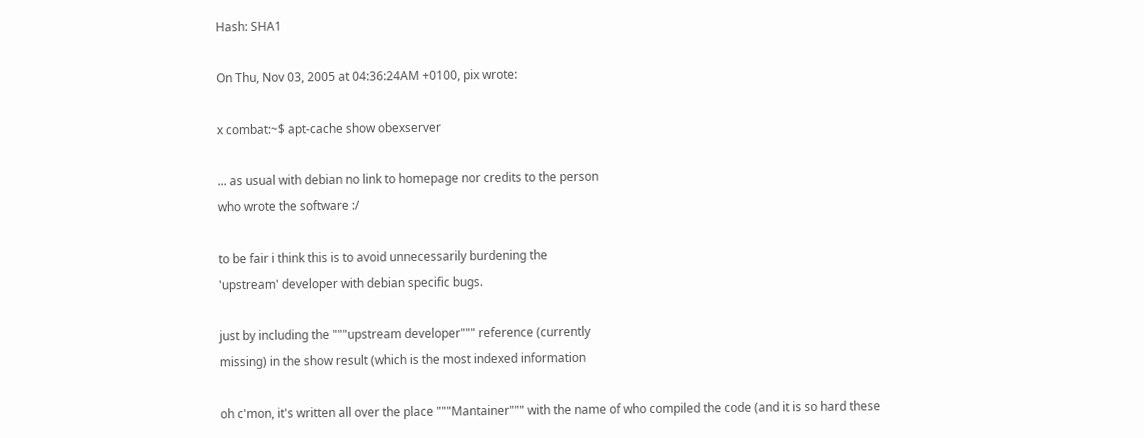Hash: SHA1

On Thu, Nov 03, 2005 at 04:36:24AM +0100, pix wrote:

x combat:~$ apt-cache show obexserver

... as usual with debian no link to homepage nor credits to the person
who wrote the software :/

to be fair i think this is to avoid unnecessarily burdening the
'upstream' developer with debian specific bugs.

just by including the """upstream developer""" reference (currently
missing) in the show result (which is the most indexed information

oh c'mon, it's written all over the place """Mantainer""" with the name of who compiled the code (and it is so hard these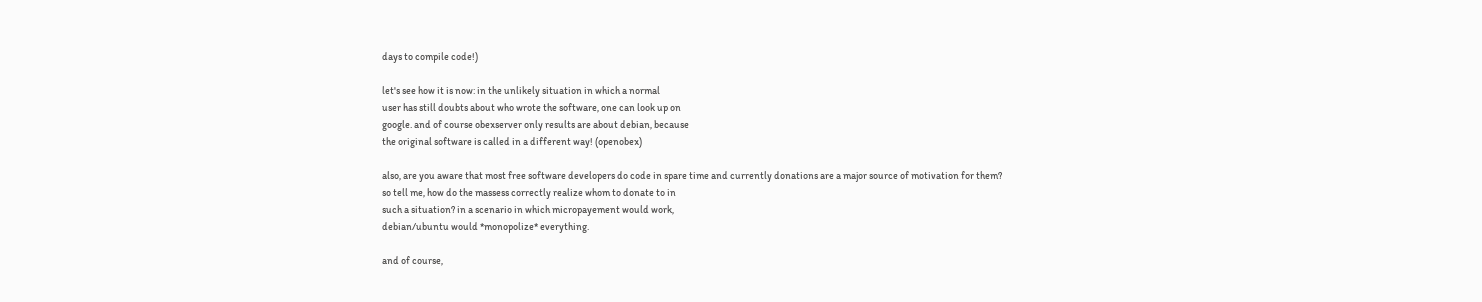days to compile code!)

let's see how it is now: in the unlikely situation in which a normal
user has still doubts about who wrote the software, one can look up on
google. and of course obexserver only results are about debian, because
the original software is called in a different way! (openobex)

also, are you aware that most free software developers do code in spare time and currently donations are a major source of motivation for them?
so tell me, how do the massess correctly realize whom to donate to in
such a situation? in a scenario in which micropayement would work,
debian/ubuntu would *monopolize* everything.

and of course,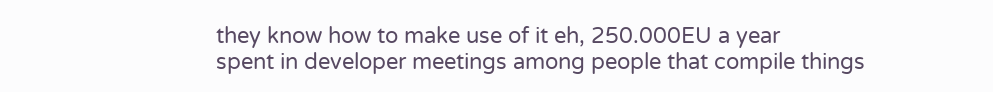they know how to make use of it eh, 250.000EU a year
spent in developer meetings among people that compile things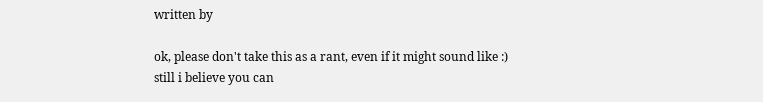written by

ok, please don't take this as a rant, even if it might sound like :)
still i believe you can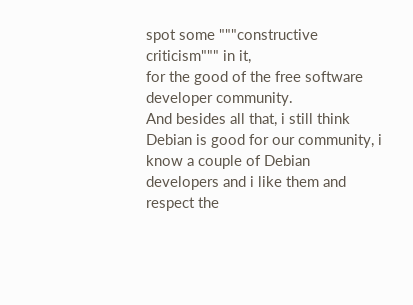spot some """constructive criticism""" in it,
for the good of the free software developer community.
And besides all that, i still think Debian is good for our community, i
know a couple of Debian developers and i like them and respect the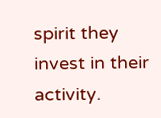spirit they invest in their activity.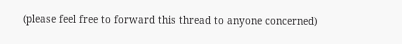(please feel free to forward this thread to anyone concerned)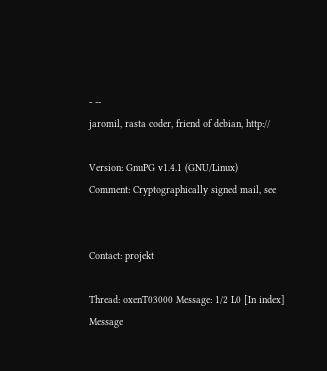- --
jaromil, rasta coder, friend of debian, http://

Version: GnuPG v1.4.1 (GNU/Linux)
Comment: Cryptographically signed mail, see


Contact: projekt

Thread: oxenT03000 Message: 1/2 L0 [In index]
Message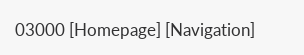03000 [Homepage] [Navigation]